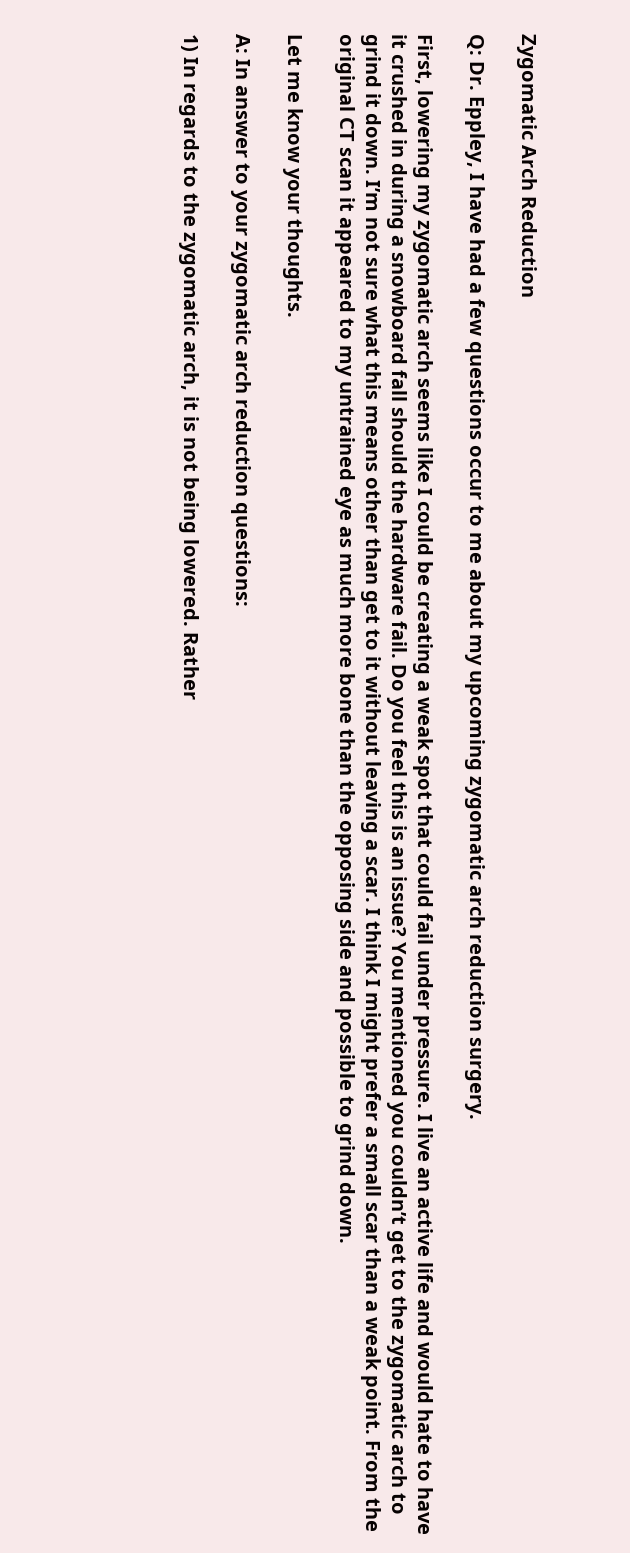Zygomatic Arch Reduction

Q: Dr. Eppley, I have had a few questions occur to me about my upcoming zygomatic arch reduction surgery.

First, lowering my zygomatic arch seems like I could be creating a weak spot that could fail under pressure. I live an active life and would hate to have it crushed in during a snowboard fall should the hardware fail. Do you feel this is an issue? You mentioned you couldn’t get to the zygomatic arch to grind it down. I’m not sure what this means other than get to it without leaving a scar. I think I might prefer a small scar than a weak point. From the original CT scan it appeared to my untrained eye as much more bone than the opposing side and possible to grind down.

Let me know your thoughts.

A: In answer to your zygomatic arch reduction questions:

1) In regards to the zygomatic arch, it is not being lowered. Rather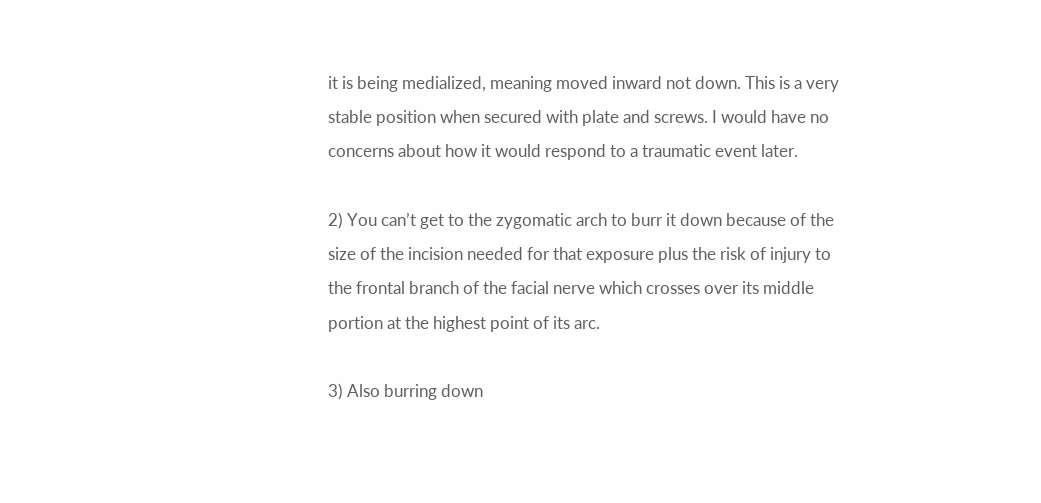it is being medialized, meaning moved inward not down. This is a very stable position when secured with plate and screws. I would have no concerns about how it would respond to a traumatic event later.

2) You can’t get to the zygomatic arch to burr it down because of the size of the incision needed for that exposure plus the risk of injury to the frontal branch of the facial nerve which crosses over its middle portion at the highest point of its arc.

3) Also burring down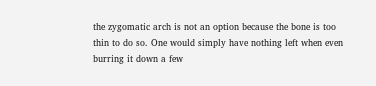the zygomatic arch is not an option because the bone is too thin to do so. One would simply have nothing left when even burring it down a few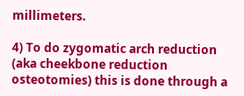millimeters.

4) To do zygomatic arch reduction (aka cheekbone reduction osteotomies) this is done through a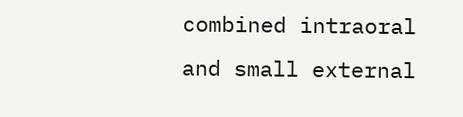combined intraoral and small external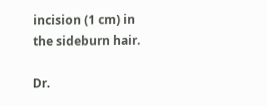incision (1 cm) in the sideburn hair.

Dr.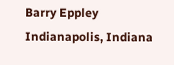Barry Eppley
Indianapolis, Indiana